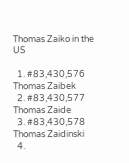Thomas Zaiko in the US

  1. #83,430,576 Thomas Zaibek
  2. #83,430,577 Thomas Zaide
  3. #83,430,578 Thomas Zaidinski
  4.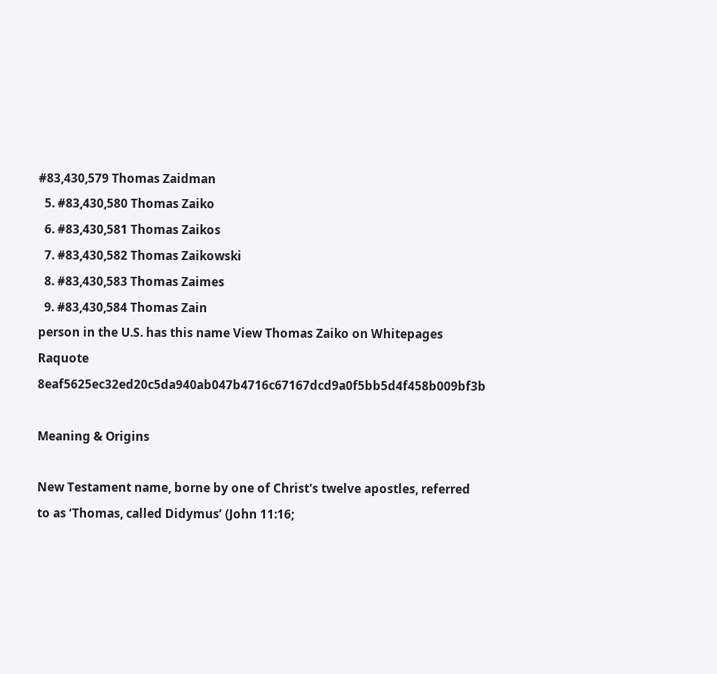#83,430,579 Thomas Zaidman
  5. #83,430,580 Thomas Zaiko
  6. #83,430,581 Thomas Zaikos
  7. #83,430,582 Thomas Zaikowski
  8. #83,430,583 Thomas Zaimes
  9. #83,430,584 Thomas Zain
person in the U.S. has this name View Thomas Zaiko on Whitepages Raquote 8eaf5625ec32ed20c5da940ab047b4716c67167dcd9a0f5bb5d4f458b009bf3b

Meaning & Origins

New Testament name, borne by one of Christ's twelve apostles, referred to as ‘Thomas, called Didymus’ (John 11:16;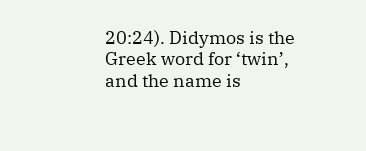20:24). Didymos is the Greek word for ‘twin’, and the name is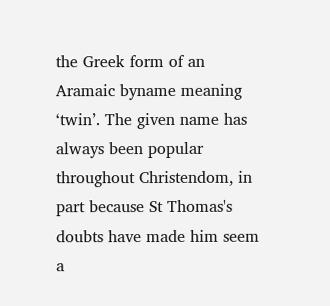the Greek form of an Aramaic byname meaning ‘twin’. The given name has always been popular throughout Christendom, in part because St Thomas's doubts have made him seem a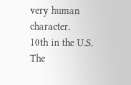very human character.
10th in the U.S.
The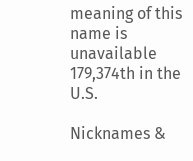meaning of this name is unavailable
179,374th in the U.S.

Nicknames &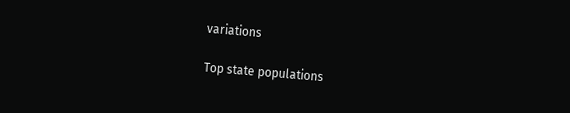variations

Top state populations